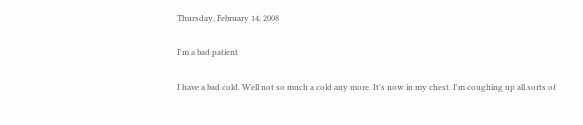Thursday, February 14, 2008

I'm a bad patient

I have a bad cold. Well not so much a cold any more. It's now in my chest. I'm coughing up all sorts of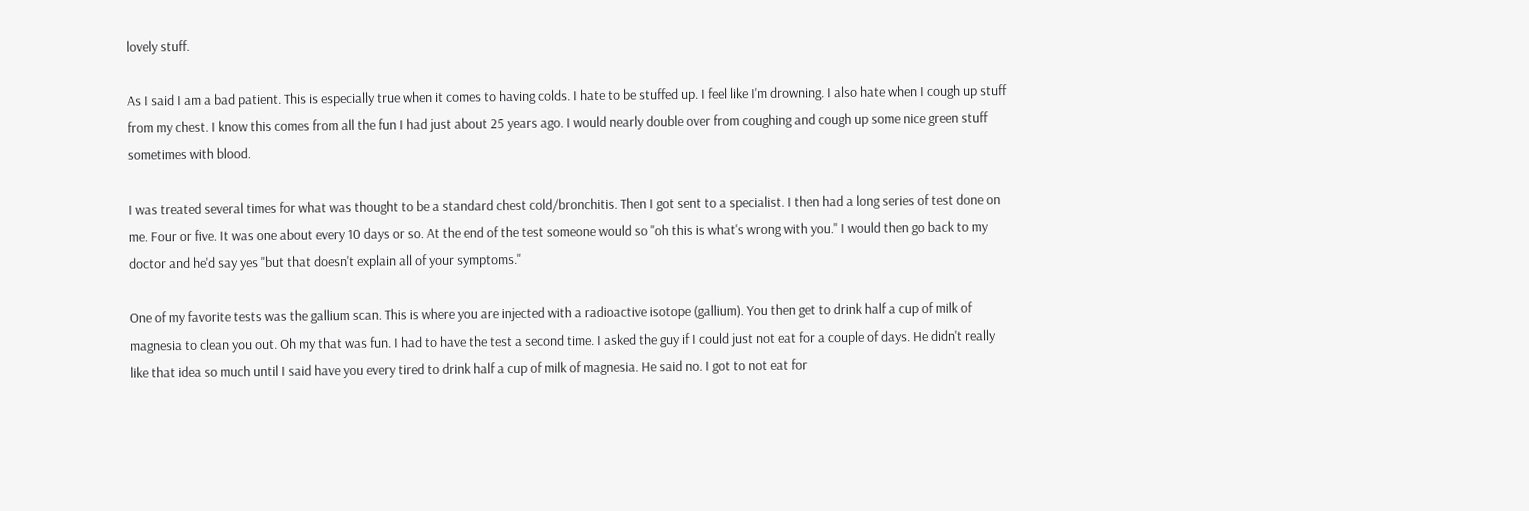lovely stuff.

As I said I am a bad patient. This is especially true when it comes to having colds. I hate to be stuffed up. I feel like I'm drowning. I also hate when I cough up stuff from my chest. I know this comes from all the fun I had just about 25 years ago. I would nearly double over from coughing and cough up some nice green stuff sometimes with blood.

I was treated several times for what was thought to be a standard chest cold/bronchitis. Then I got sent to a specialist. I then had a long series of test done on me. Four or five. It was one about every 10 days or so. At the end of the test someone would so "oh this is what's wrong with you." I would then go back to my doctor and he'd say yes "but that doesn't explain all of your symptoms."

One of my favorite tests was the gallium scan. This is where you are injected with a radioactive isotope (gallium). You then get to drink half a cup of milk of magnesia to clean you out. Oh my that was fun. I had to have the test a second time. I asked the guy if I could just not eat for a couple of days. He didn't really like that idea so much until I said have you every tired to drink half a cup of milk of magnesia. He said no. I got to not eat for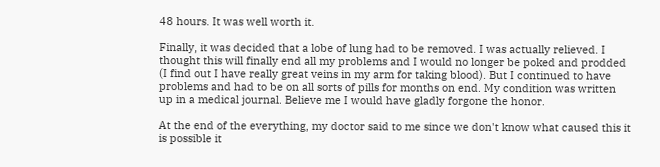48 hours. It was well worth it.

Finally, it was decided that a lobe of lung had to be removed. I was actually relieved. I thought this will finally end all my problems and I would no longer be poked and prodded (I find out I have really great veins in my arm for taking blood). But I continued to have problems and had to be on all sorts of pills for months on end. My condition was written up in a medical journal. Believe me I would have gladly forgone the honor.

At the end of the everything, my doctor said to me since we don't know what caused this it is possible it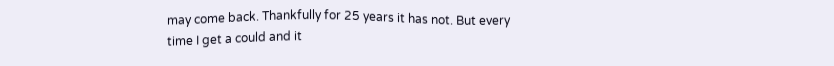may come back. Thankfully for 25 years it has not. But every time I get a could and it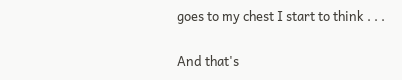goes to my chest I start to think . . .

And that's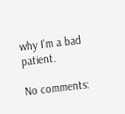why I'm a bad patient.

No comments: